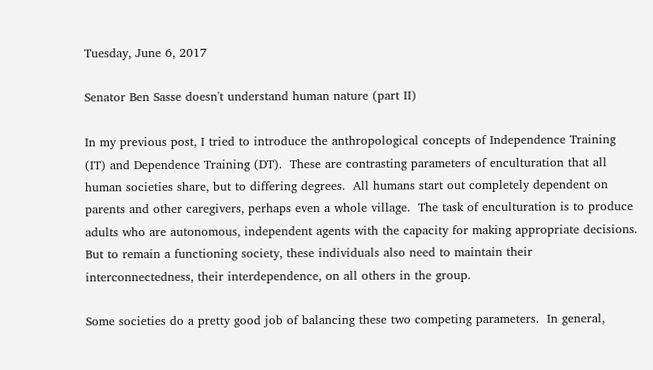Tuesday, June 6, 2017

Senator Ben Sasse doesn't understand human nature (part II)

In my previous post, I tried to introduce the anthropological concepts of Independence Training (IT) and Dependence Training (DT).  These are contrasting parameters of enculturation that all human societies share, but to differing degrees.  All humans start out completely dependent on parents and other caregivers, perhaps even a whole village.  The task of enculturation is to produce adults who are autonomous, independent agents with the capacity for making appropriate decisions.  But to remain a functioning society, these individuals also need to maintain their interconnectedness, their interdependence, on all others in the group.

Some societies do a pretty good job of balancing these two competing parameters.  In general,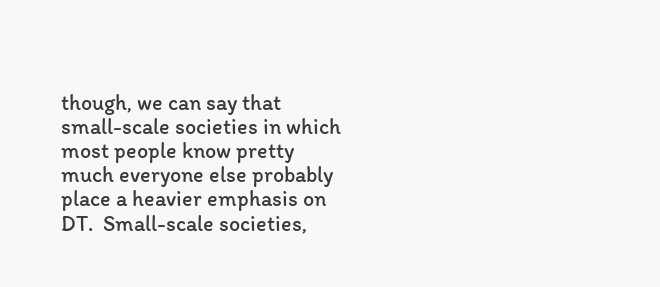though, we can say that small-scale societies in which most people know pretty much everyone else probably place a heavier emphasis on DT.  Small-scale societies,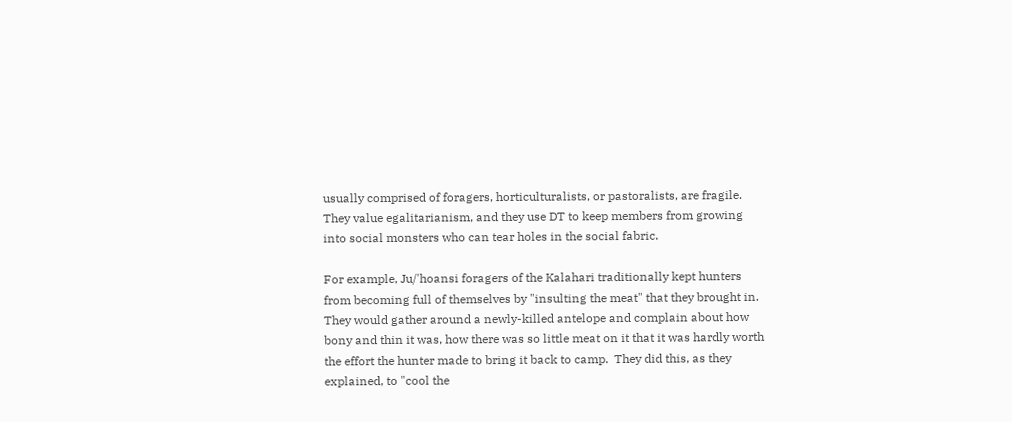usually comprised of foragers, horticulturalists, or pastoralists, are fragile.  They value egalitarianism, and they use DT to keep members from growing into social monsters who can tear holes in the social fabric.

For example, Ju/'hoansi foragers of the Kalahari traditionally kept hunters from becoming full of themselves by "insulting the meat" that they brought in.  They would gather around a newly-killed antelope and complain about how bony and thin it was, how there was so little meat on it that it was hardly worth the effort the hunter made to bring it back to camp.  They did this, as they explained, to "cool the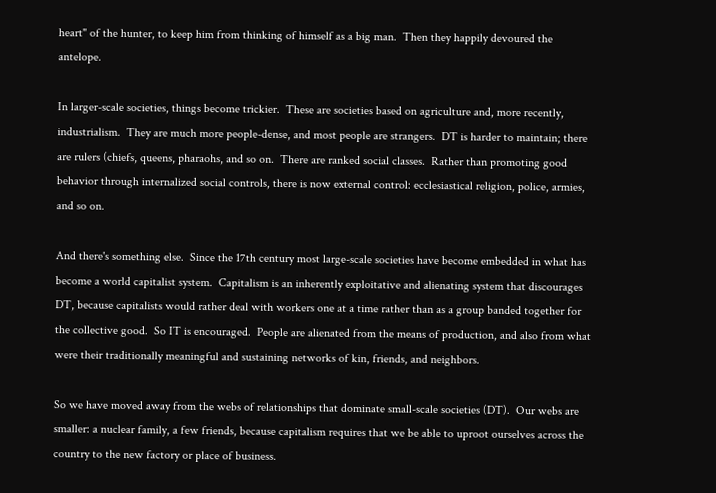heart" of the hunter, to keep him from thinking of himself as a big man.  Then they happily devoured the antelope.

In larger-scale societies, things become trickier.  These are societies based on agriculture and, more recently, industrialism.  They are much more people-dense, and most people are strangers.  DT is harder to maintain; there are rulers (chiefs, queens, pharaohs, and so on.  There are ranked social classes.  Rather than promoting good behavior through internalized social controls, there is now external control: ecclesiastical religion, police, armies, and so on.

And there's something else.  Since the 17th century most large-scale societies have become embedded in what has become a world capitalist system.  Capitalism is an inherently exploitative and alienating system that discourages DT, because capitalists would rather deal with workers one at a time rather than as a group banded together for the collective good.  So IT is encouraged.  People are alienated from the means of production, and also from what were their traditionally meaningful and sustaining networks of kin, friends, and neighbors.

So we have moved away from the webs of relationships that dominate small-scale societies (DT).  Our webs are smaller: a nuclear family, a few friends, because capitalism requires that we be able to uproot ourselves across the country to the new factory or place of business.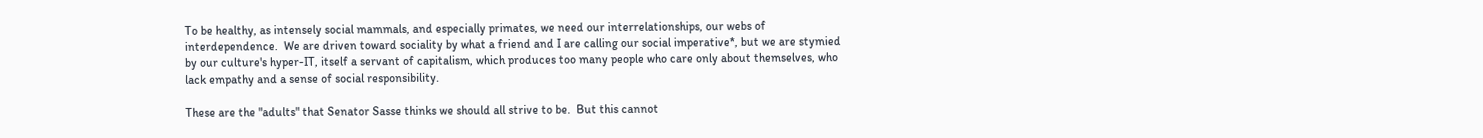To be healthy, as intensely social mammals, and especially primates, we need our interrelationships, our webs of interdependence.  We are driven toward sociality by what a friend and I are calling our social imperative*, but we are stymied by our culture's hyper-IT, itself a servant of capitalism, which produces too many people who care only about themselves, who lack empathy and a sense of social responsibility.

These are the "adults" that Senator Sasse thinks we should all strive to be.  But this cannot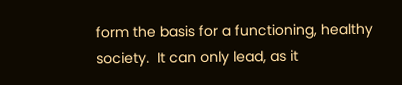form the basis for a functioning, healthy society.  It can only lead, as it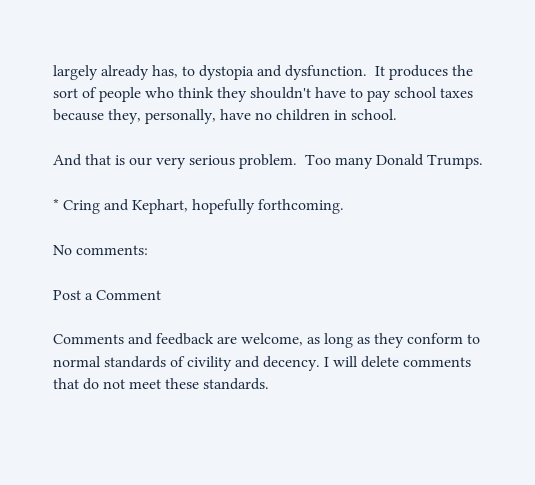largely already has, to dystopia and dysfunction.  It produces the sort of people who think they shouldn't have to pay school taxes because they, personally, have no children in school.

And that is our very serious problem.  Too many Donald Trumps.

* Cring and Kephart, hopefully forthcoming.

No comments:

Post a Comment

Comments and feedback are welcome, as long as they conform to normal standards of civility and decency. I will delete comments that do not meet these standards.